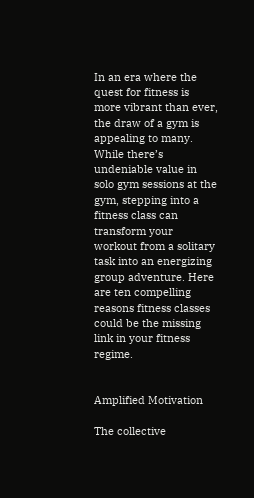In an era where the quest for fitness is more vibrant than ever, the draw of a gym is appealing to many. While there’s undeniable value in solo gym sessions at the gym, stepping into a fitness class can transform your workout from a solitary task into an energizing group adventure. Here are ten compelling reasons fitness classes could be the missing link in your fitness regime.


Amplified Motivation

The collective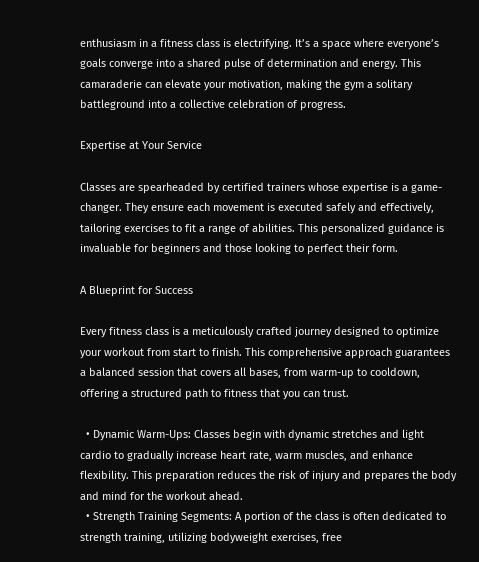enthusiasm in a fitness class is electrifying. It’s a space where everyone’s goals converge into a shared pulse of determination and energy. This camaraderie can elevate your motivation, making the gym a solitary battleground into a collective celebration of progress.

Expertise at Your Service

Classes are spearheaded by certified trainers whose expertise is a game-changer. They ensure each movement is executed safely and effectively, tailoring exercises to fit a range of abilities. This personalized guidance is invaluable for beginners and those looking to perfect their form.

A Blueprint for Success

Every fitness class is a meticulously crafted journey designed to optimize your workout from start to finish. This comprehensive approach guarantees a balanced session that covers all bases, from warm-up to cooldown, offering a structured path to fitness that you can trust.

  • Dynamic Warm-Ups: Classes begin with dynamic stretches and light cardio to gradually increase heart rate, warm muscles, and enhance flexibility. This preparation reduces the risk of injury and prepares the body and mind for the workout ahead.
  • Strength Training Segments: A portion of the class is often dedicated to strength training, utilizing bodyweight exercises, free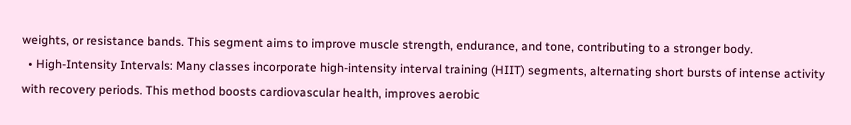weights, or resistance bands. This segment aims to improve muscle strength, endurance, and tone, contributing to a stronger body.
  • High-Intensity Intervals: Many classes incorporate high-intensity interval training (HIIT) segments, alternating short bursts of intense activity with recovery periods. This method boosts cardiovascular health, improves aerobic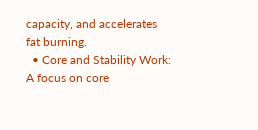capacity, and accelerates fat burning.
  • Core and Stability Work: A focus on core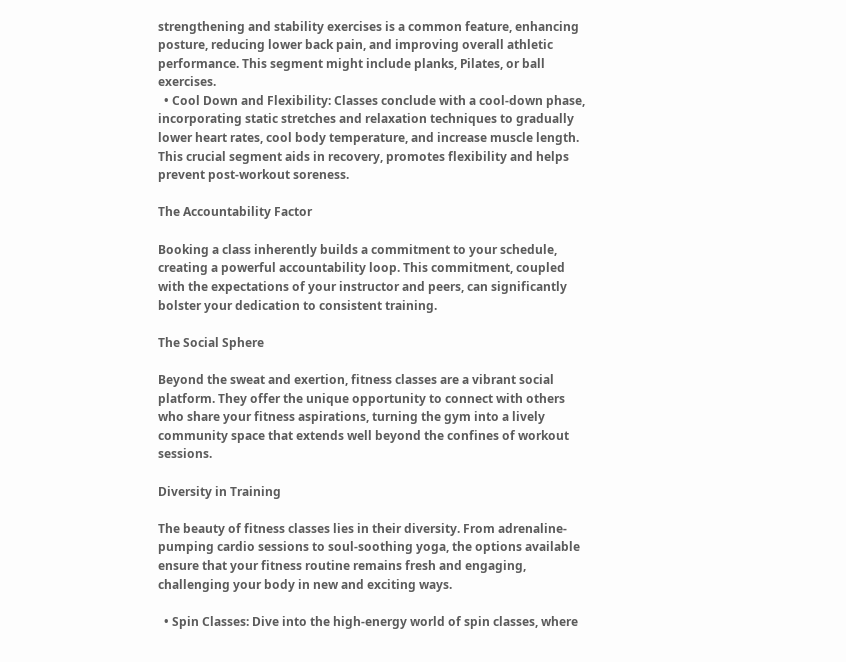strengthening and stability exercises is a common feature, enhancing posture, reducing lower back pain, and improving overall athletic performance. This segment might include planks, Pilates, or ball exercises.
  • Cool Down and Flexibility: Classes conclude with a cool-down phase, incorporating static stretches and relaxation techniques to gradually lower heart rates, cool body temperature, and increase muscle length. This crucial segment aids in recovery, promotes flexibility and helps prevent post-workout soreness.

The Accountability Factor

Booking a class inherently builds a commitment to your schedule, creating a powerful accountability loop. This commitment, coupled with the expectations of your instructor and peers, can significantly bolster your dedication to consistent training.

The Social Sphere

Beyond the sweat and exertion, fitness classes are a vibrant social platform. They offer the unique opportunity to connect with others who share your fitness aspirations, turning the gym into a lively community space that extends well beyond the confines of workout sessions.

Diversity in Training

The beauty of fitness classes lies in their diversity. From adrenaline-pumping cardio sessions to soul-soothing yoga, the options available ensure that your fitness routine remains fresh and engaging, challenging your body in new and exciting ways.

  • Spin Classes: Dive into the high-energy world of spin classes, where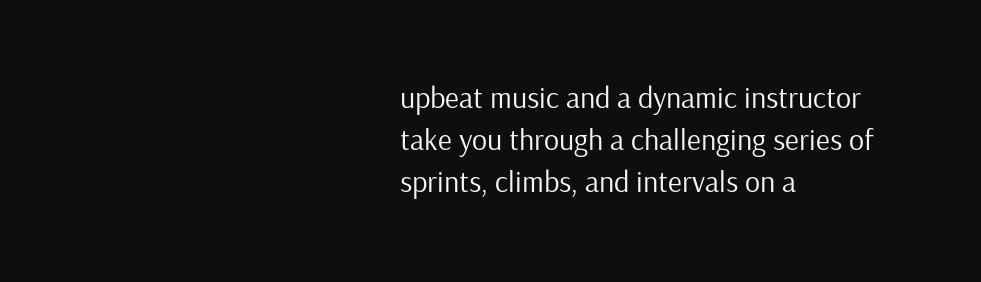upbeat music and a dynamic instructor take you through a challenging series of sprints, climbs, and intervals on a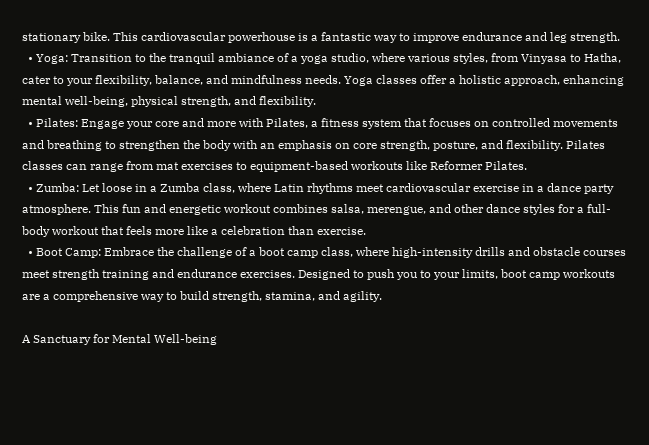stationary bike. This cardiovascular powerhouse is a fantastic way to improve endurance and leg strength.
  • Yoga: Transition to the tranquil ambiance of a yoga studio, where various styles, from Vinyasa to Hatha, cater to your flexibility, balance, and mindfulness needs. Yoga classes offer a holistic approach, enhancing mental well-being, physical strength, and flexibility.
  • Pilates: Engage your core and more with Pilates, a fitness system that focuses on controlled movements and breathing to strengthen the body with an emphasis on core strength, posture, and flexibility. Pilates classes can range from mat exercises to equipment-based workouts like Reformer Pilates.
  • Zumba: Let loose in a Zumba class, where Latin rhythms meet cardiovascular exercise in a dance party atmosphere. This fun and energetic workout combines salsa, merengue, and other dance styles for a full-body workout that feels more like a celebration than exercise.
  • Boot Camp: Embrace the challenge of a boot camp class, where high-intensity drills and obstacle courses meet strength training and endurance exercises. Designed to push you to your limits, boot camp workouts are a comprehensive way to build strength, stamina, and agility.

A Sanctuary for Mental Well-being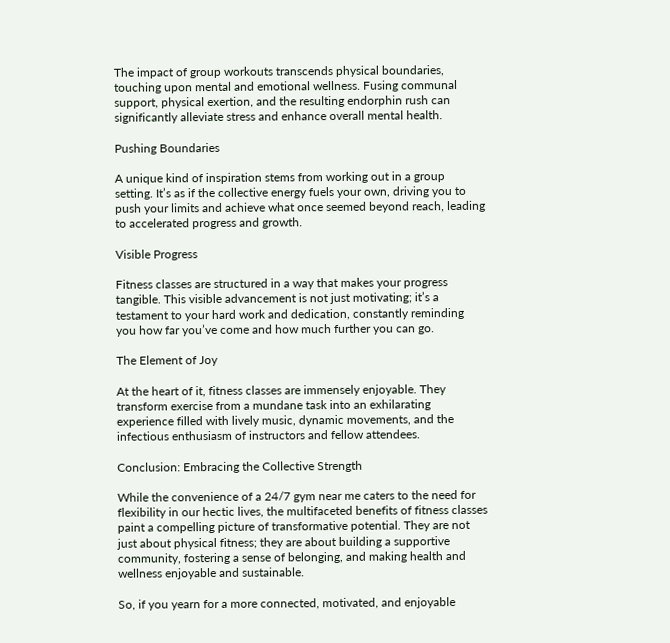The impact of group workouts transcends physical boundaries, touching upon mental and emotional wellness. Fusing communal support, physical exertion, and the resulting endorphin rush can significantly alleviate stress and enhance overall mental health.

Pushing Boundaries

A unique kind of inspiration stems from working out in a group setting. It’s as if the collective energy fuels your own, driving you to push your limits and achieve what once seemed beyond reach, leading to accelerated progress and growth.

Visible Progress

Fitness classes are structured in a way that makes your progress tangible. This visible advancement is not just motivating; it’s a testament to your hard work and dedication, constantly reminding you how far you’ve come and how much further you can go.

The Element of Joy

At the heart of it, fitness classes are immensely enjoyable. They transform exercise from a mundane task into an exhilarating experience filled with lively music, dynamic movements, and the infectious enthusiasm of instructors and fellow attendees.

Conclusion: Embracing the Collective Strength

While the convenience of a 24/7 gym near me caters to the need for flexibility in our hectic lives, the multifaceted benefits of fitness classes paint a compelling picture of transformative potential. They are not just about physical fitness; they are about building a supportive community, fostering a sense of belonging, and making health and wellness enjoyable and sustainable.

So, if you yearn for a more connected, motivated, and enjoyable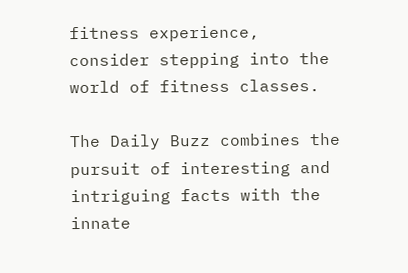fitness experience, consider stepping into the world of fitness classes.

The Daily Buzz combines the pursuit of interesting and intriguing facts with the innate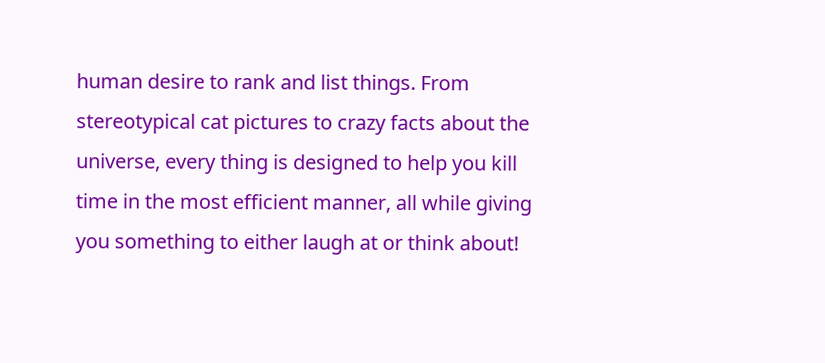human desire to rank and list things. From stereotypical cat pictures to crazy facts about the universe, every thing is designed to help you kill time in the most efficient manner, all while giving you something to either laugh at or think about!